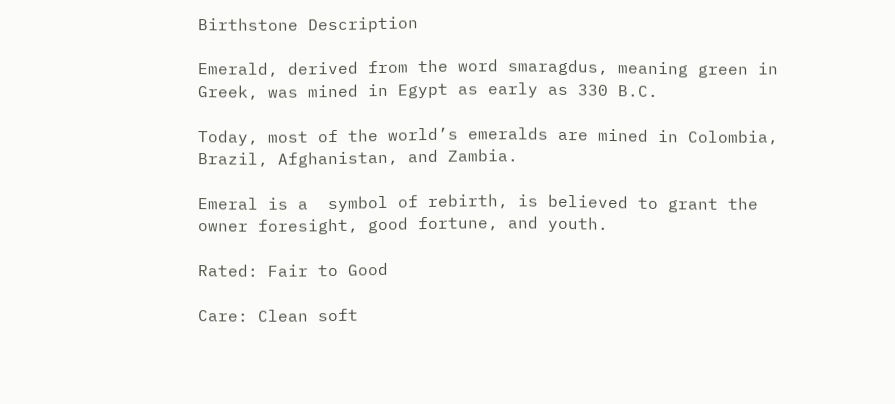Birthstone Description

Emerald, derived from the word smaragdus, meaning green in Greek, was mined in Egypt as early as 330 B.C.

Today, most of the world’s emeralds are mined in Colombia, Brazil, Afghanistan, and Zambia.

Emeral is a  symbol of rebirth, is believed to grant the owner foresight, good fortune, and youth.

Rated: Fair to Good

Care: Clean soft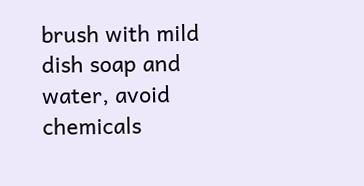brush with mild dish soap and water, avoid chemicals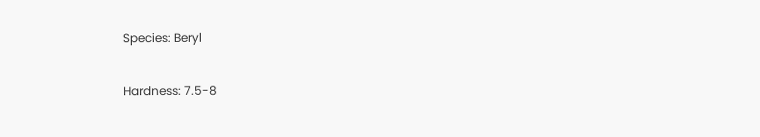Species: Beryl

Hardness: 7.5-8